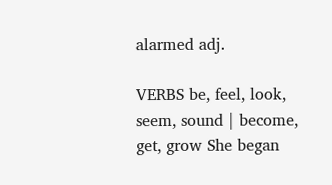alarmed adj.

VERBS be, feel, look, seem, sound | become, get, grow She began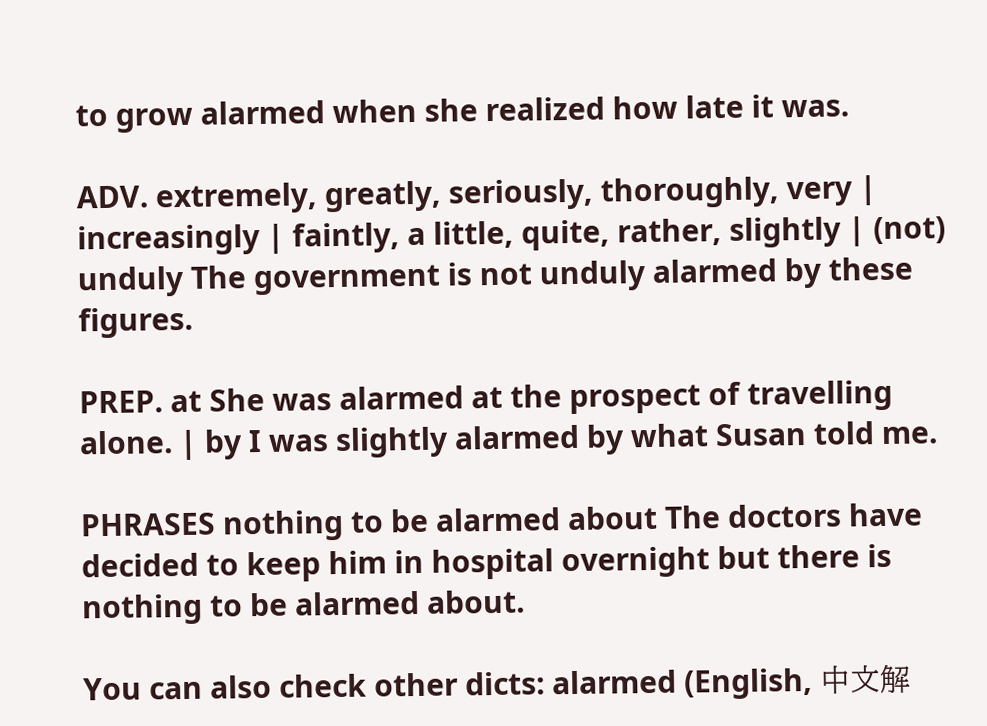to grow alarmed when she realized how late it was.

ADV. extremely, greatly, seriously, thoroughly, very | increasingly | faintly, a little, quite, rather, slightly | (not) unduly The government is not unduly alarmed by these figures.

PREP. at She was alarmed at the prospect of travelling alone. | by I was slightly alarmed by what Susan told me.

PHRASES nothing to be alarmed about The doctors have decided to keep him in hospital overnight but there is nothing to be alarmed about.

You can also check other dicts: alarmed (English, 中文解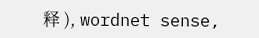释 ), wordnet sense,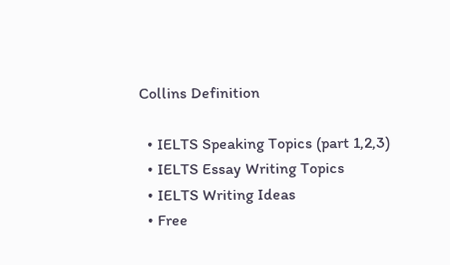Collins Definition

  • IELTS Speaking Topics (part 1,2,3)
  • IELTS Essay Writing Topics
  • IELTS Writing Ideas
  • Free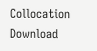Collocation Download